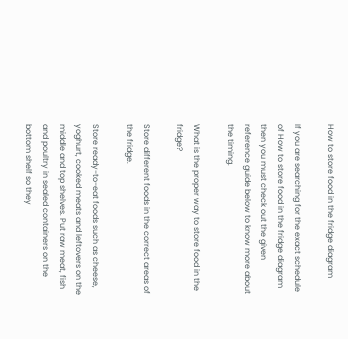How to store food in the fridge diagram

If you are searching for the exact schedule of How to store food in the fridge diagram then you must check out the given reference guide below to know more about the timing.

What is the proper way to store food in the fridge?

Store different foods in the correct areas of the fridge.

Store ready-to-eat foods such as cheese, yoghurt, cooked meats and leftovers on the middle and top shelves. Put raw meat, fish and poultry in sealed containers on the bottom shelf so they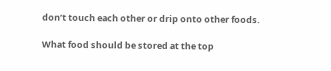don’t touch each other or drip onto other foods.

What food should be stored at the top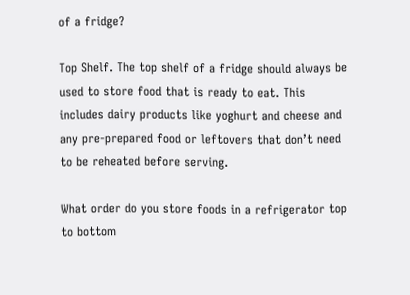of a fridge?

Top Shelf. The top shelf of a fridge should always be used to store food that is ready to eat. This includes dairy products like yoghurt and cheese and any pre-prepared food or leftovers that don’t need to be reheated before serving.

What order do you store foods in a refrigerator top to bottom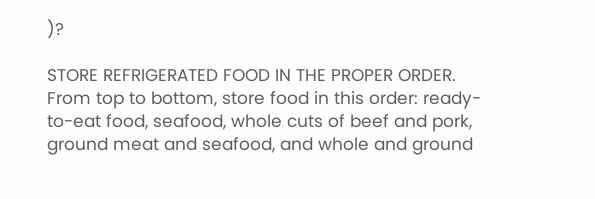)?

STORE REFRIGERATED FOOD IN THE PROPER ORDER. From top to bottom, store food in this order: ready-to-eat food, seafood, whole cuts of beef and pork, ground meat and seafood, and whole and ground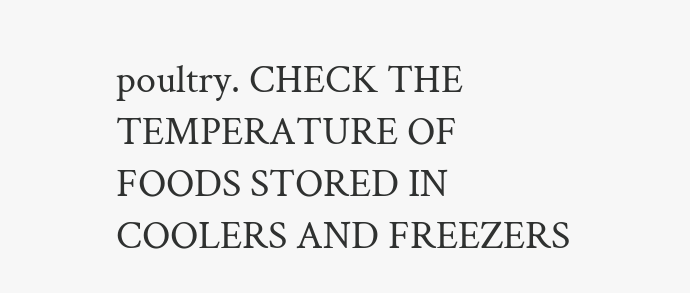poultry. CHECK THE TEMPERATURE OF FOODS STORED IN COOLERS AND FREEZERS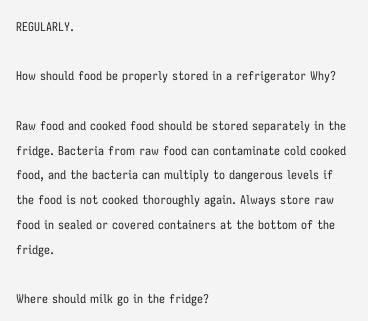REGULARLY.

How should food be properly stored in a refrigerator Why?

Raw food and cooked food should be stored separately in the fridge. Bacteria from raw food can contaminate cold cooked food, and the bacteria can multiply to dangerous levels if the food is not cooked thoroughly again. Always store raw food in sealed or covered containers at the bottom of the fridge.

Where should milk go in the fridge?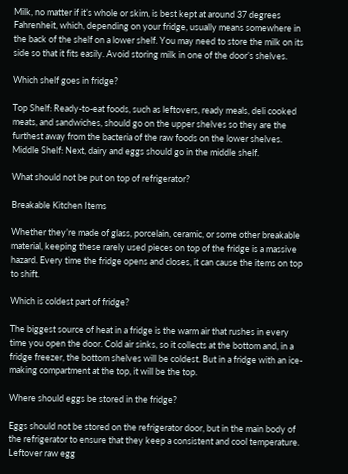Milk, no matter if it’s whole or skim, is best kept at around 37 degrees Fahrenheit, which, depending on your fridge, usually means somewhere in the back of the shelf on a lower shelf. You may need to store the milk on its side so that it fits easily. Avoid storing milk in one of the door’s shelves.

Which shelf goes in fridge?

Top Shelf: Ready-to-eat foods, such as leftovers, ready meals, deli cooked meats, and sandwiches, should go on the upper shelves so they are the furthest away from the bacteria of the raw foods on the lower shelves. Middle Shelf: Next, dairy and eggs should go in the middle shelf.

What should not be put on top of refrigerator?

Breakable Kitchen Items

Whether they’re made of glass, porcelain, ceramic, or some other breakable material, keeping these rarely used pieces on top of the fridge is a massive hazard. Every time the fridge opens and closes, it can cause the items on top to shift.

Which is coldest part of fridge?

The biggest source of heat in a fridge is the warm air that rushes in every time you open the door. Cold air sinks, so it collects at the bottom and, in a fridge freezer, the bottom shelves will be coldest. But in a fridge with an ice-making compartment at the top, it will be the top.

Where should eggs be stored in the fridge?

Eggs should not be stored on the refrigerator door, but in the main body of the refrigerator to ensure that they keep a consistent and cool temperature. Leftover raw egg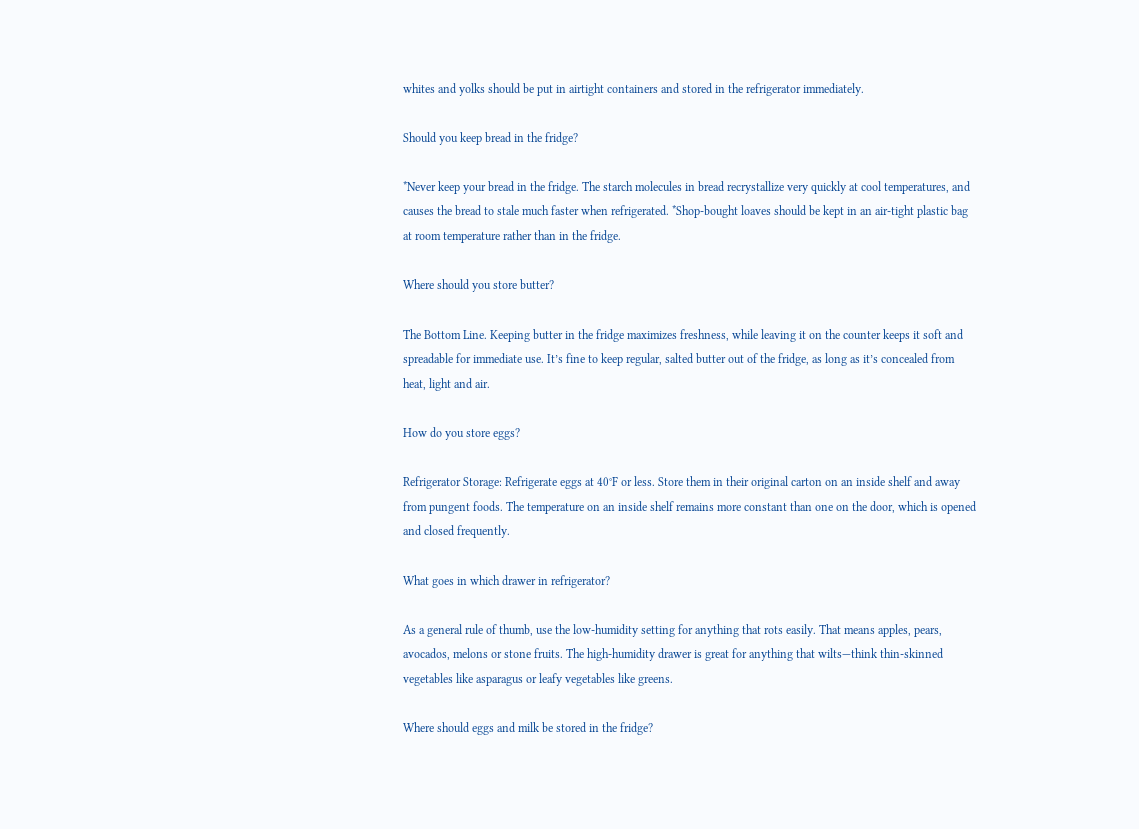whites and yolks should be put in airtight containers and stored in the refrigerator immediately.

Should you keep bread in the fridge?

*Never keep your bread in the fridge. The starch molecules in bread recrystallize very quickly at cool temperatures, and causes the bread to stale much faster when refrigerated. *Shop-bought loaves should be kept in an air-tight plastic bag at room temperature rather than in the fridge.

Where should you store butter?

The Bottom Line. Keeping butter in the fridge maximizes freshness, while leaving it on the counter keeps it soft and spreadable for immediate use. It’s fine to keep regular, salted butter out of the fridge, as long as it’s concealed from heat, light and air.

How do you store eggs?

Refrigerator Storage: Refrigerate eggs at 40°F or less. Store them in their original carton on an inside shelf and away from pungent foods. The temperature on an inside shelf remains more constant than one on the door, which is opened and closed frequently.

What goes in which drawer in refrigerator?

As a general rule of thumb, use the low-humidity setting for anything that rots easily. That means apples, pears, avocados, melons or stone fruits. The high-humidity drawer is great for anything that wilts—think thin-skinned vegetables like asparagus or leafy vegetables like greens.

Where should eggs and milk be stored in the fridge?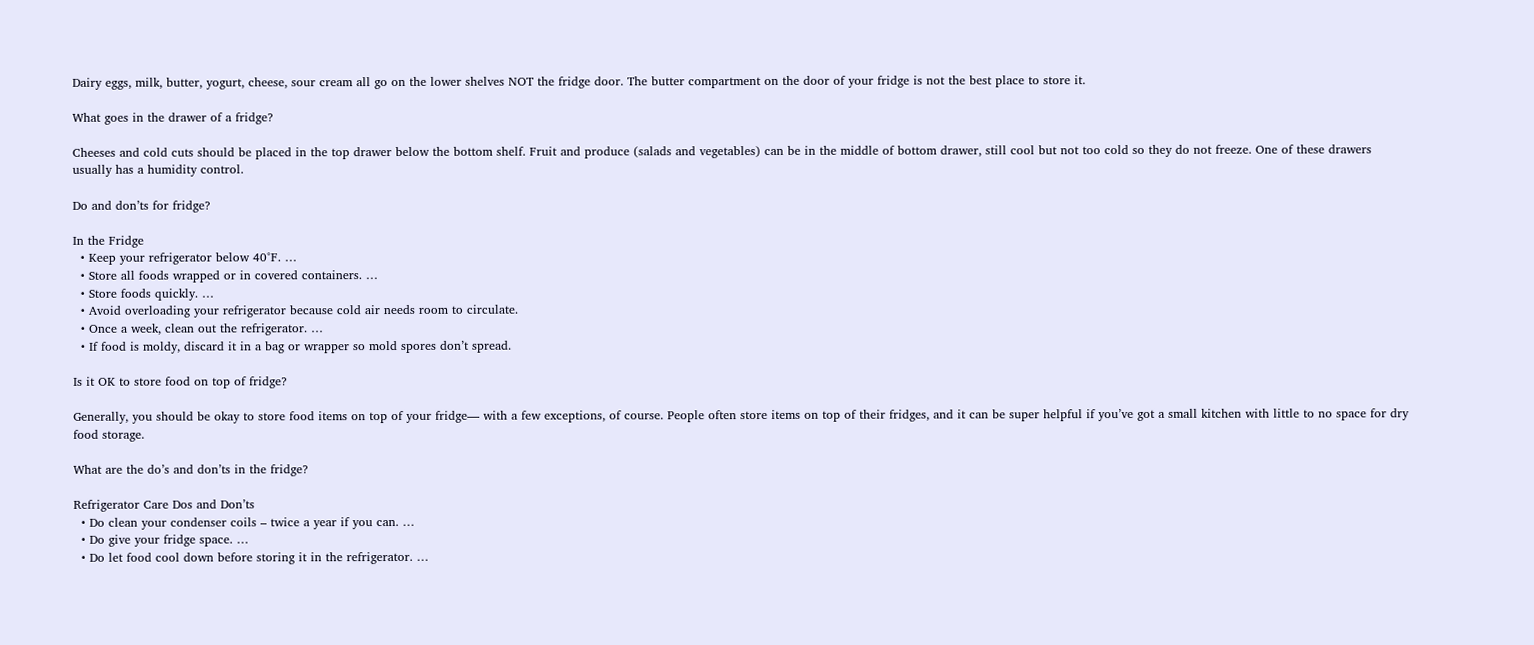Dairy eggs, milk, butter, yogurt, cheese, sour cream all go on the lower shelves NOT the fridge door. The butter compartment on the door of your fridge is not the best place to store it.

What goes in the drawer of a fridge?

Cheeses and cold cuts should be placed in the top drawer below the bottom shelf. Fruit and produce (salads and vegetables) can be in the middle of bottom drawer, still cool but not too cold so they do not freeze. One of these drawers usually has a humidity control.

Do and don’ts for fridge?

In the Fridge
  • Keep your refrigerator below 40°F. …
  • Store all foods wrapped or in covered containers. …
  • Store foods quickly. …
  • Avoid overloading your refrigerator because cold air needs room to circulate.
  • Once a week, clean out the refrigerator. …
  • If food is moldy, discard it in a bag or wrapper so mold spores don’t spread.

Is it OK to store food on top of fridge?

Generally, you should be okay to store food items on top of your fridge— with a few exceptions, of course. People often store items on top of their fridges, and it can be super helpful if you’ve got a small kitchen with little to no space for dry food storage.

What are the do’s and don’ts in the fridge?

Refrigerator Care Dos and Don’ts
  • Do clean your condenser coils – twice a year if you can. …
  • Do give your fridge space. …
  • Do let food cool down before storing it in the refrigerator. …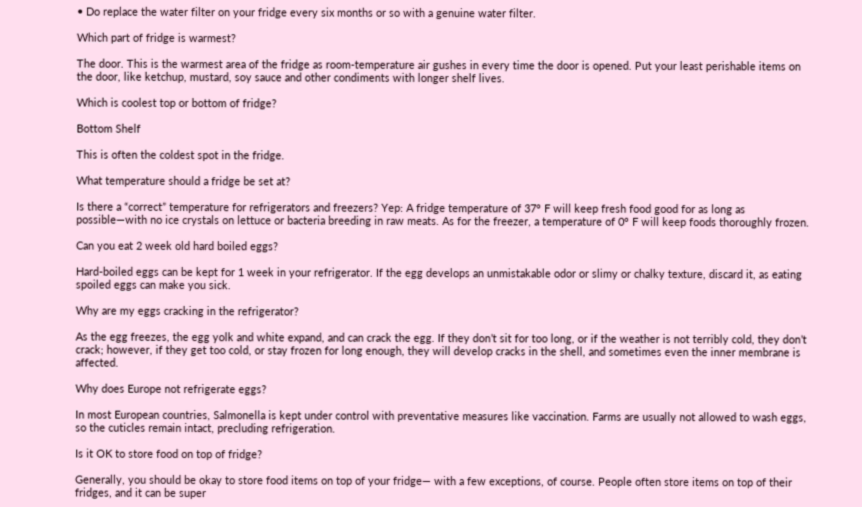• Do replace the water filter on your fridge every six months or so with a genuine water filter.

Which part of fridge is warmest?

The door. This is the warmest area of the fridge as room-temperature air gushes in every time the door is opened. Put your least perishable items on the door, like ketchup, mustard, soy sauce and other condiments with longer shelf lives.

Which is coolest top or bottom of fridge?

Bottom Shelf

This is often the coldest spot in the fridge.

What temperature should a fridge be set at?

Is there a “correct” temperature for refrigerators and freezers? Yep: A fridge temperature of 37° F will keep fresh food good for as long as possible—with no ice crystals on lettuce or bacteria breeding in raw meats. As for the freezer, a temperature of 0° F will keep foods thoroughly frozen.

Can you eat 2 week old hard boiled eggs?

Hard-boiled eggs can be kept for 1 week in your refrigerator. If the egg develops an unmistakable odor or slimy or chalky texture, discard it, as eating spoiled eggs can make you sick.

Why are my eggs cracking in the refrigerator?

As the egg freezes, the egg yolk and white expand, and can crack the egg. If they don’t sit for too long, or if the weather is not terribly cold, they don’t crack; however, if they get too cold, or stay frozen for long enough, they will develop cracks in the shell, and sometimes even the inner membrane is affected.

Why does Europe not refrigerate eggs?

In most European countries, Salmonella is kept under control with preventative measures like vaccination. Farms are usually not allowed to wash eggs, so the cuticles remain intact, precluding refrigeration.

Is it OK to store food on top of fridge?

Generally, you should be okay to store food items on top of your fridge— with a few exceptions, of course. People often store items on top of their fridges, and it can be super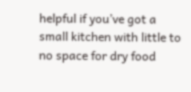helpful if you’ve got a small kitchen with little to no space for dry food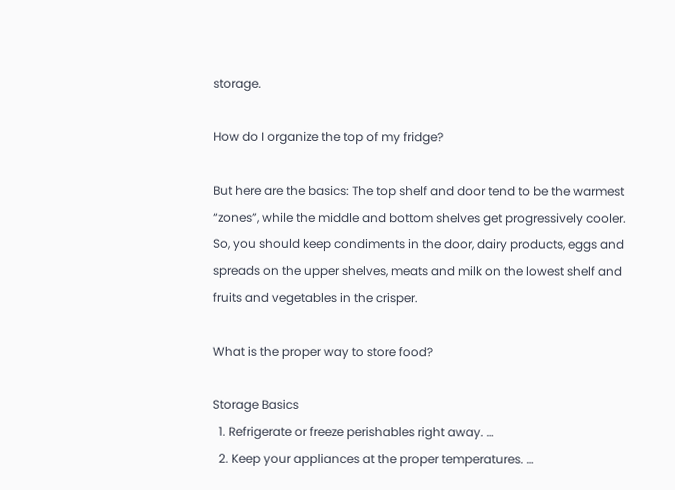storage.

How do I organize the top of my fridge?

But here are the basics: The top shelf and door tend to be the warmest “zones”, while the middle and bottom shelves get progressively cooler. So, you should keep condiments in the door, dairy products, eggs and spreads on the upper shelves, meats and milk on the lowest shelf and fruits and vegetables in the crisper.

What is the proper way to store food?

Storage Basics
  1. Refrigerate or freeze perishables right away. …
  2. Keep your appliances at the proper temperatures. …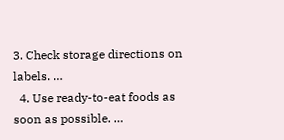3. Check storage directions on labels. …
  4. Use ready-to-eat foods as soon as possible. …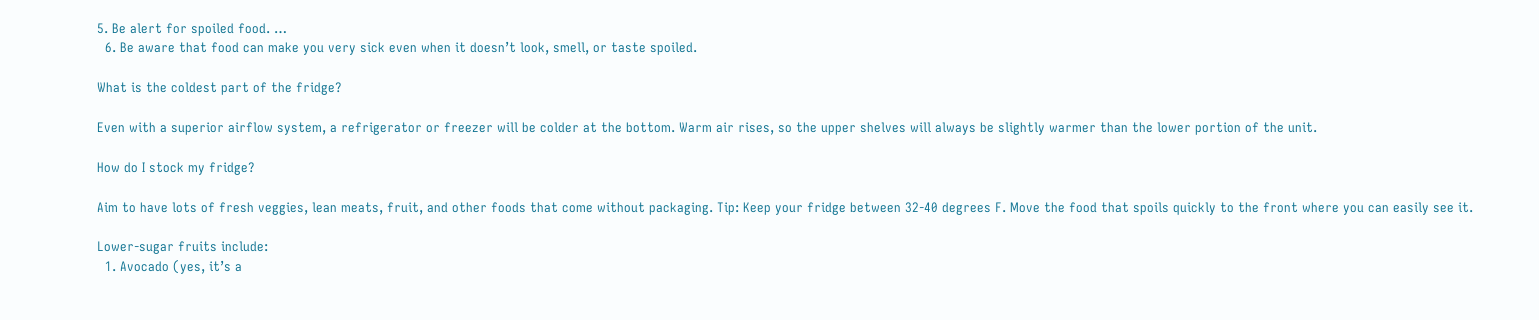5. Be alert for spoiled food. …
  6. Be aware that food can make you very sick even when it doesn’t look, smell, or taste spoiled.

What is the coldest part of the fridge?

Even with a superior airflow system, a refrigerator or freezer will be colder at the bottom. Warm air rises, so the upper shelves will always be slightly warmer than the lower portion of the unit.

How do I stock my fridge?

Aim to have lots of fresh veggies, lean meats, fruit, and other foods that come without packaging. Tip: Keep your fridge between 32-40 degrees F. Move the food that spoils quickly to the front where you can easily see it.

Lower-sugar fruits include:
  1. Avocado (yes, it’s a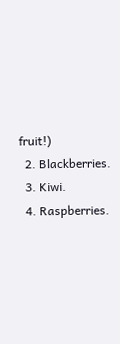fruit!)
  2. Blackberries.
  3. Kiwi.
  4. Raspberries.